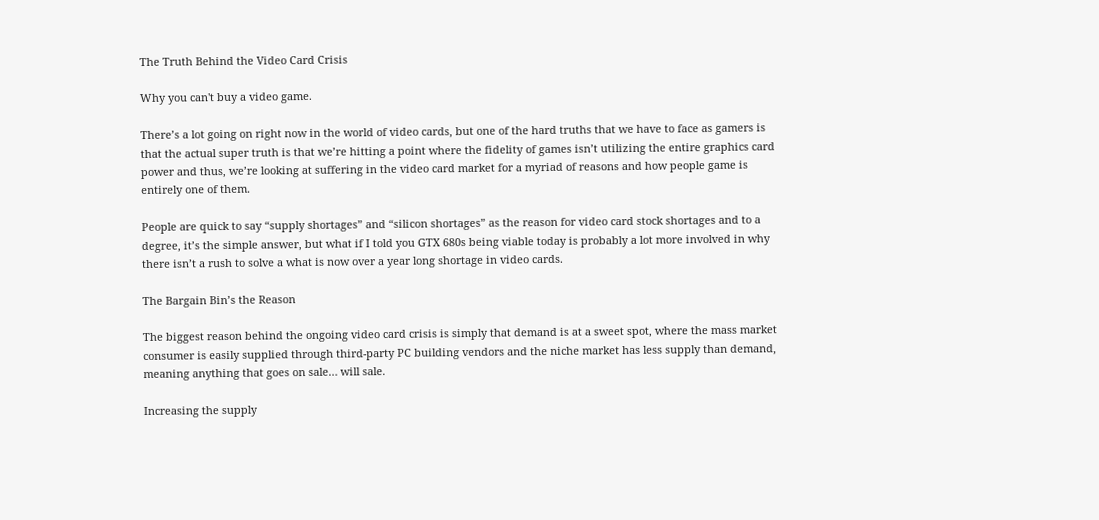The Truth Behind the Video Card Crisis

Why you can't buy a video game.

There’s a lot going on right now in the world of video cards, but one of the hard truths that we have to face as gamers is that the actual super truth is that we’re hitting a point where the fidelity of games isn’t utilizing the entire graphics card power and thus, we’re looking at suffering in the video card market for a myriad of reasons and how people game is entirely one of them.

People are quick to say “supply shortages” and “silicon shortages” as the reason for video card stock shortages and to a degree, it’s the simple answer, but what if I told you GTX 680s being viable today is probably a lot more involved in why there isn’t a rush to solve a what is now over a year long shortage in video cards.

The Bargain Bin’s the Reason

The biggest reason behind the ongoing video card crisis is simply that demand is at a sweet spot, where the mass market consumer is easily supplied through third-party PC building vendors and the niche market has less supply than demand, meaning anything that goes on sale… will sale.

Increasing the supply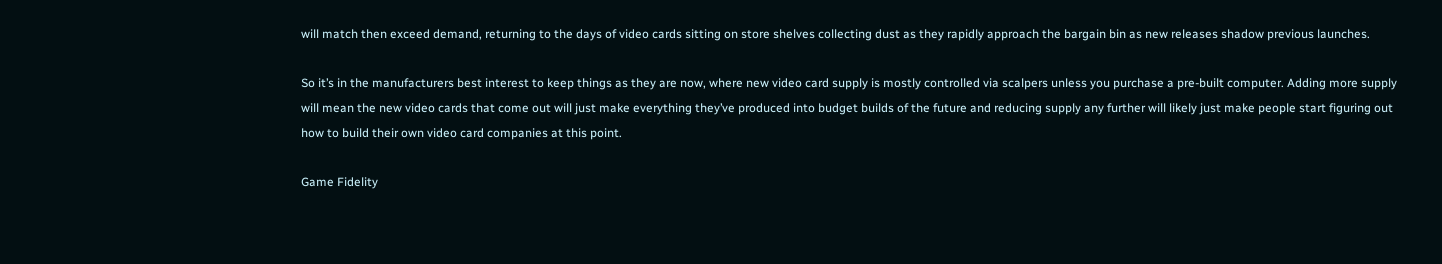will match then exceed demand, returning to the days of video cards sitting on store shelves collecting dust as they rapidly approach the bargain bin as new releases shadow previous launches.

So it’s in the manufacturers best interest to keep things as they are now, where new video card supply is mostly controlled via scalpers unless you purchase a pre-built computer. Adding more supply will mean the new video cards that come out will just make everything they’ve produced into budget builds of the future and reducing supply any further will likely just make people start figuring out how to build their own video card companies at this point.

Game Fidelity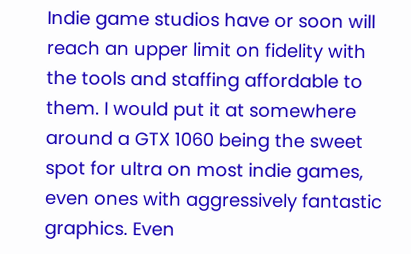Indie game studios have or soon will reach an upper limit on fidelity with the tools and staffing affordable to them. I would put it at somewhere around a GTX 1060 being the sweet spot for ultra on most indie games, even ones with aggressively fantastic graphics. Even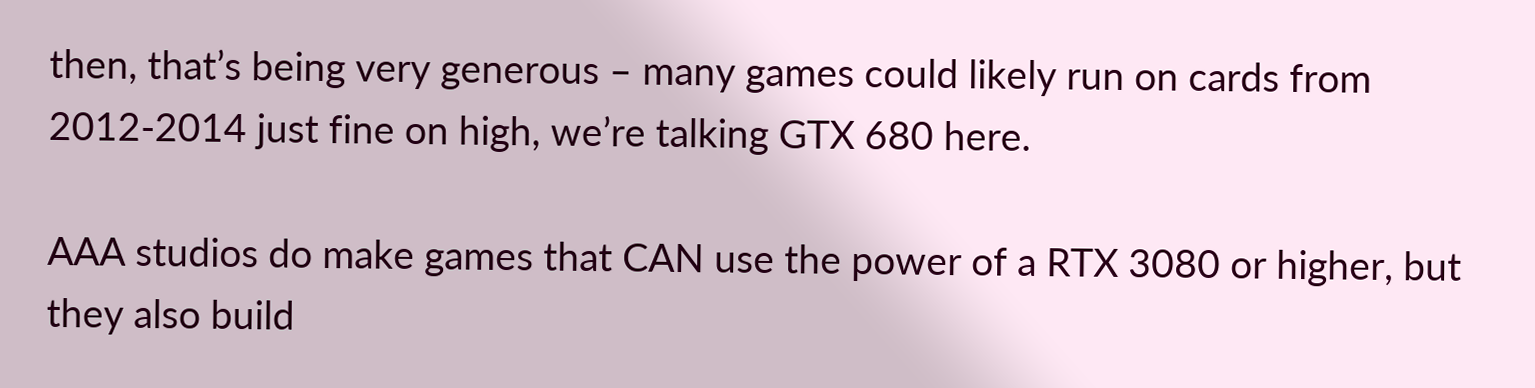then, that’s being very generous – many games could likely run on cards from 2012-2014 just fine on high, we’re talking GTX 680 here.

AAA studios do make games that CAN use the power of a RTX 3080 or higher, but they also build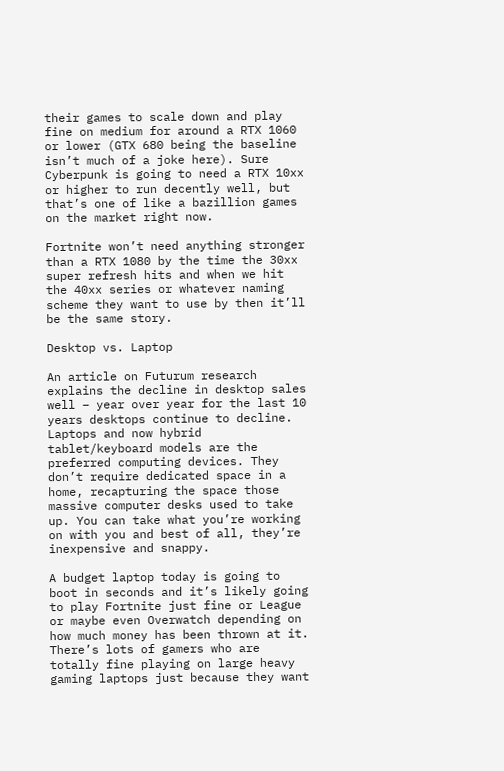their games to scale down and play fine on medium for around a RTX 1060 or lower (GTX 680 being the baseline isn’t much of a joke here). Sure Cyberpunk is going to need a RTX 10xx or higher to run decently well, but that’s one of like a bazillion games on the market right now.

Fortnite won’t need anything stronger than a RTX 1080 by the time the 30xx super refresh hits and when we hit the 40xx series or whatever naming scheme they want to use by then it’ll be the same story.

Desktop vs. Laptop

An article on Futurum research explains the decline in desktop sales well – year over year for the last 10 years desktops continue to decline. Laptops and now hybrid tablet/keyboard models are the preferred computing devices. They don’t require dedicated space in a home, recapturing the space those massive computer desks used to take up. You can take what you’re working on with you and best of all, they’re inexpensive and snappy.

A budget laptop today is going to boot in seconds and it’s likely going to play Fortnite just fine or League or maybe even Overwatch depending on how much money has been thrown at it. There’s lots of gamers who are totally fine playing on large heavy gaming laptops just because they want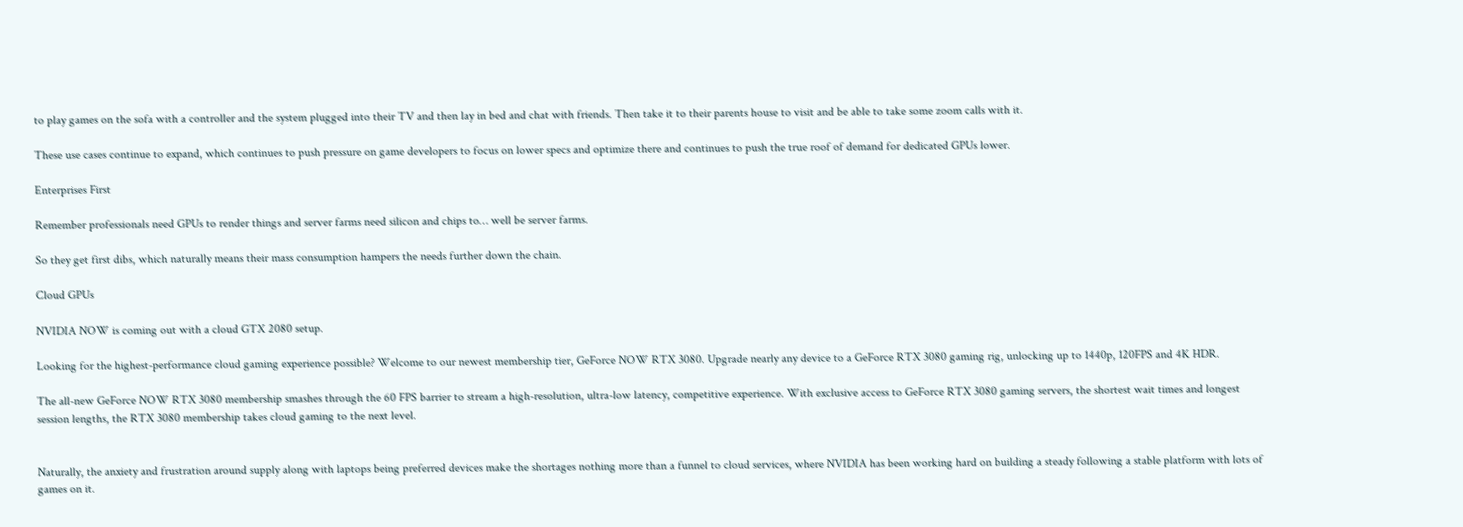to play games on the sofa with a controller and the system plugged into their TV and then lay in bed and chat with friends. Then take it to their parents house to visit and be able to take some zoom calls with it.

These use cases continue to expand, which continues to push pressure on game developers to focus on lower specs and optimize there and continues to push the true roof of demand for dedicated GPUs lower.

Enterprises First

Remember professionals need GPUs to render things and server farms need silicon and chips to… well be server farms.

So they get first dibs, which naturally means their mass consumption hampers the needs further down the chain.

Cloud GPUs

NVIDIA NOW is coming out with a cloud GTX 2080 setup.

Looking for the highest-performance cloud gaming experience possible? Welcome to our newest membership tier, GeForce NOW RTX 3080. Upgrade nearly any device to a GeForce RTX 3080 gaming rig, unlocking up to 1440p, 120FPS and 4K HDR.

The all-new GeForce NOW RTX 3080 membership smashes through the 60 FPS barrier to stream a high-resolution, ultra-low latency, competitive experience. With exclusive access to GeForce RTX 3080 gaming servers, the shortest wait times and longest session lengths, the RTX 3080 membership takes cloud gaming to the next level.


Naturally, the anxiety and frustration around supply along with laptops being preferred devices make the shortages nothing more than a funnel to cloud services, where NVIDIA has been working hard on building a steady following a stable platform with lots of games on it.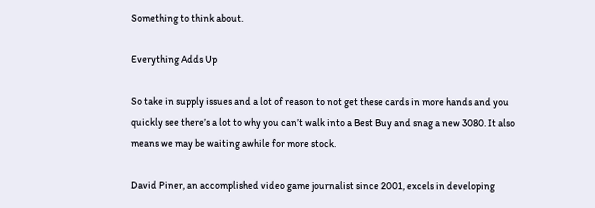Something to think about.

Everything Adds Up

So take in supply issues and a lot of reason to not get these cards in more hands and you quickly see there’s a lot to why you can’t walk into a Best Buy and snag a new 3080. It also means we may be waiting awhile for more stock.

David Piner, an accomplished video game journalist since 2001, excels in developing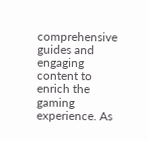comprehensive guides and engaging content to enrich the gaming experience. As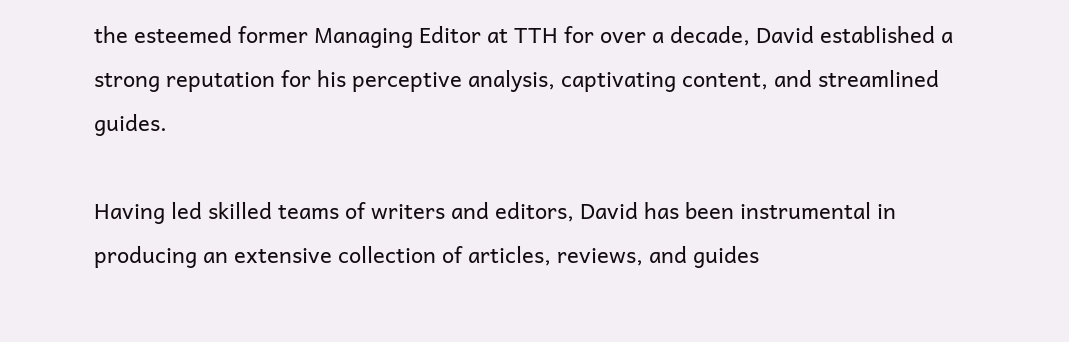the esteemed former Managing Editor at TTH for over a decade, David established a strong reputation for his perceptive analysis, captivating content, and streamlined guides.

Having led skilled teams of writers and editors, David has been instrumental in producing an extensive collection of articles, reviews, and guides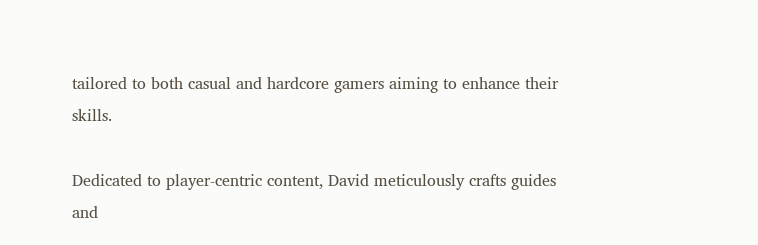tailored to both casual and hardcore gamers aiming to enhance their skills.

Dedicated to player-centric content, David meticulously crafts guides and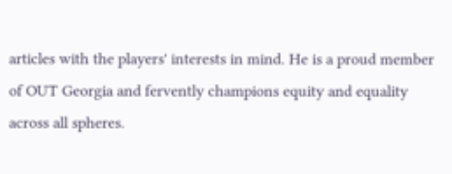articles with the players' interests in mind. He is a proud member of OUT Georgia and fervently champions equity and equality across all spheres.